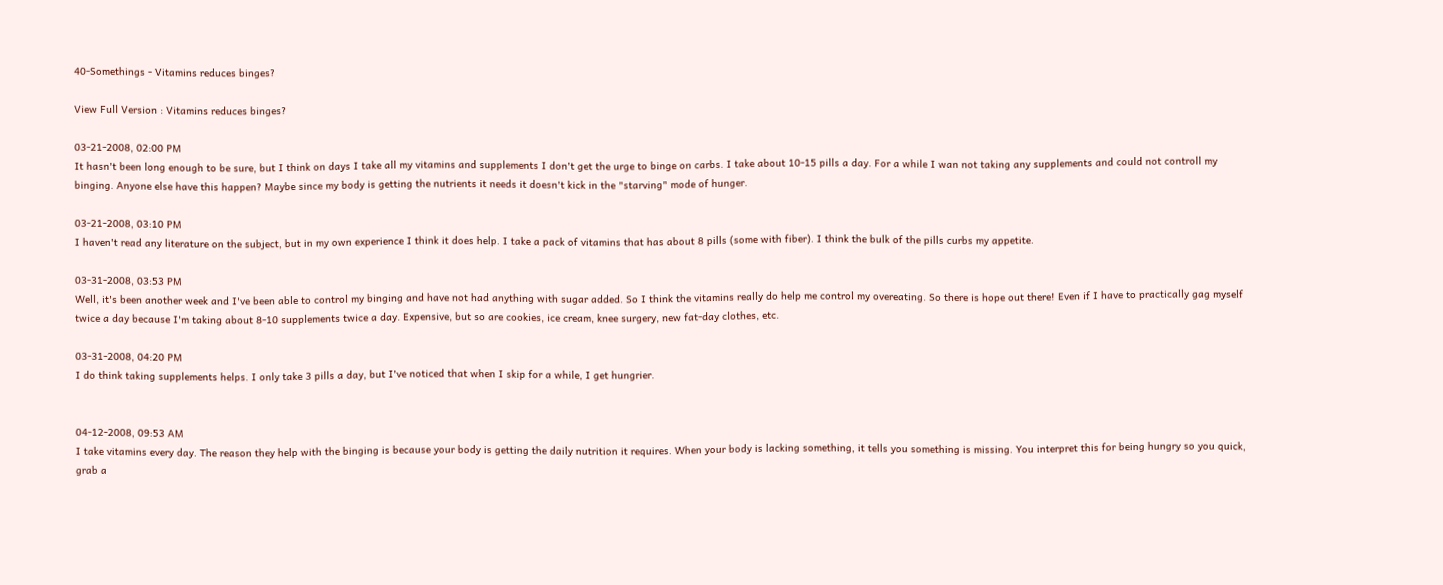40-Somethings - Vitamins reduces binges?

View Full Version : Vitamins reduces binges?

03-21-2008, 02:00 PM
It hasn't been long enough to be sure, but I think on days I take all my vitamins and supplements I don't get the urge to binge on carbs. I take about 10-15 pills a day. For a while I wan not taking any supplements and could not controll my binging. Anyone else have this happen? Maybe since my body is getting the nutrients it needs it doesn't kick in the "starving" mode of hunger.

03-21-2008, 03:10 PM
I haven't read any literature on the subject, but in my own experience I think it does help. I take a pack of vitamins that has about 8 pills (some with fiber). I think the bulk of the pills curbs my appetite.

03-31-2008, 03:53 PM
Well, it's been another week and I've been able to control my binging and have not had anything with sugar added. So I think the vitamins really do help me control my overeating. So there is hope out there! Even if I have to practically gag myself twice a day because I'm taking about 8-10 supplements twice a day. Expensive, but so are cookies, ice cream, knee surgery, new fat-day clothes, etc.

03-31-2008, 04:20 PM
I do think taking supplements helps. I only take 3 pills a day, but I've noticed that when I skip for a while, I get hungrier.


04-12-2008, 09:53 AM
I take vitamins every day. The reason they help with the binging is because your body is getting the daily nutrition it requires. When your body is lacking something, it tells you something is missing. You interpret this for being hungry so you quick, grab a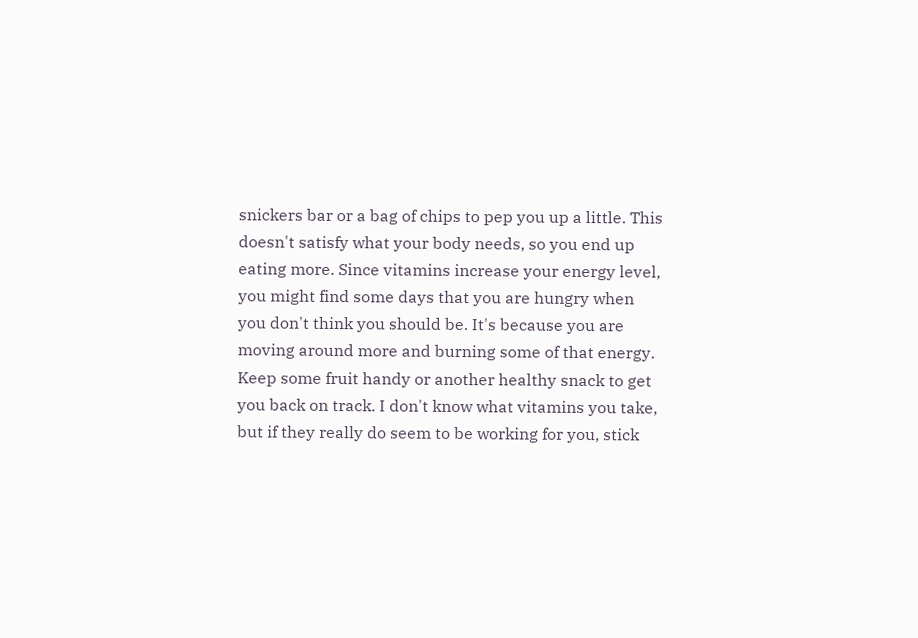snickers bar or a bag of chips to pep you up a little. This doesn't satisfy what your body needs, so you end up eating more. Since vitamins increase your energy level, you might find some days that you are hungry when you don't think you should be. It's because you are moving around more and burning some of that energy. Keep some fruit handy or another healthy snack to get you back on track. I don't know what vitamins you take, but if they really do seem to be working for you, stick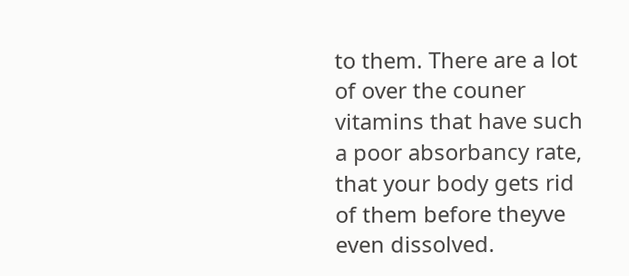to them. There are a lot of over the couner vitamins that have such a poor absorbancy rate, that your body gets rid of them before theyve even dissolved.